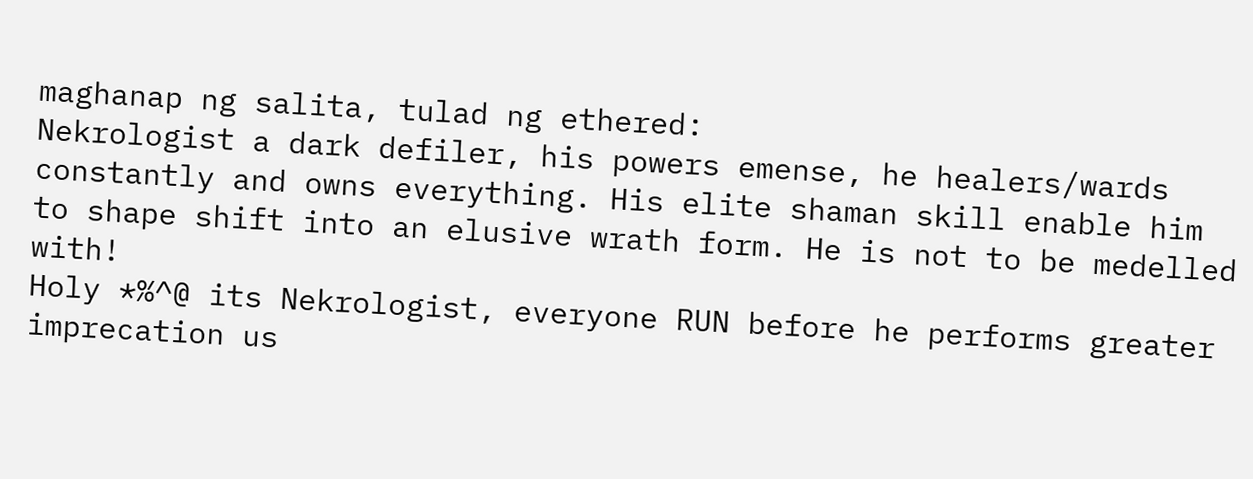maghanap ng salita, tulad ng ethered:
Nekrologist a dark defiler, his powers emense, he healers/wards constantly and owns everything. His elite shaman skill enable him to shape shift into an elusive wrath form. He is not to be medelled with!
Holy *%^@ its Nekrologist, everyone RUN before he performs greater imprecation us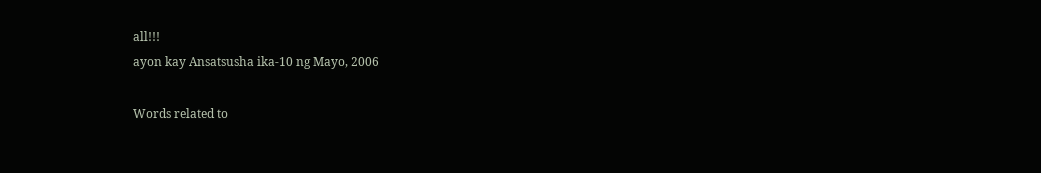all!!!
ayon kay Ansatsusha ika-10 ng Mayo, 2006

Words related to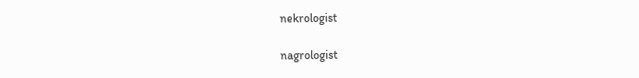nekrologist

nagrologist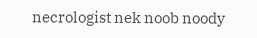necrologist nek noob noody